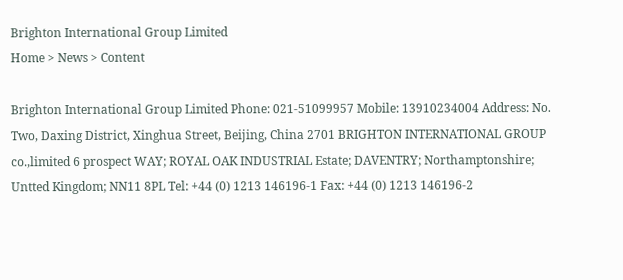Brighton International Group Limited
Home > News > Content

Brighton International Group Limited Phone: 021-51099957 Mobile: 13910234004 Address: No. Two, Daxing District, Xinghua Street, Beijing, China 2701 BRIGHTON INTERNATIONAL GROUP co.,limited 6 prospect WAY; ROYAL OAK INDUSTRIAL Estate; DAVENTRY; Northamptonshire; Untted Kingdom; NN11 8PL Tel: +44 (0) 1213 146196-1 Fax: +44 (0) 1213 146196-2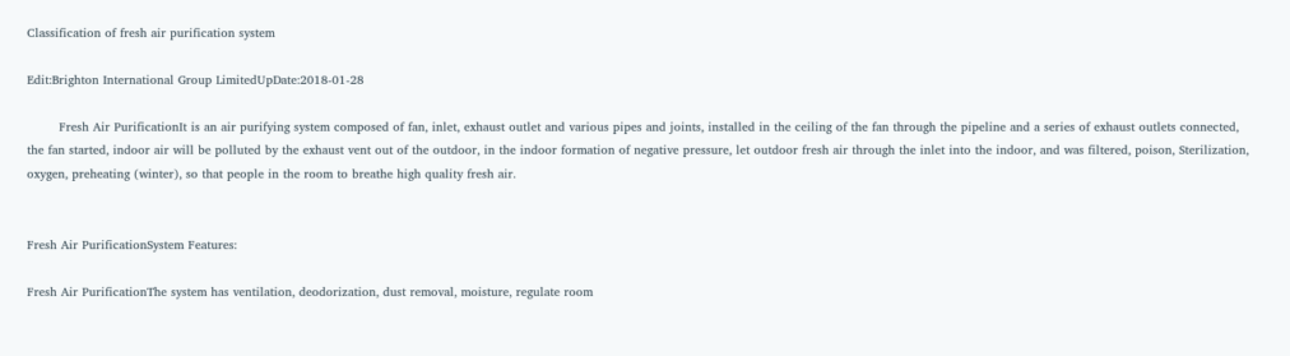Classification of fresh air purification system

Edit:Brighton International Group LimitedUpDate:2018-01-28

        Fresh Air PurificationIt is an air purifying system composed of fan, inlet, exhaust outlet and various pipes and joints, installed in the ceiling of the fan through the pipeline and a series of exhaust outlets connected, the fan started, indoor air will be polluted by the exhaust vent out of the outdoor, in the indoor formation of negative pressure, let outdoor fresh air through the inlet into the indoor, and was filtered, poison, Sterilization, oxygen, preheating (winter), so that people in the room to breathe high quality fresh air.


Fresh Air PurificationSystem Features:

Fresh Air PurificationThe system has ventilation, deodorization, dust removal, moisture, regulate room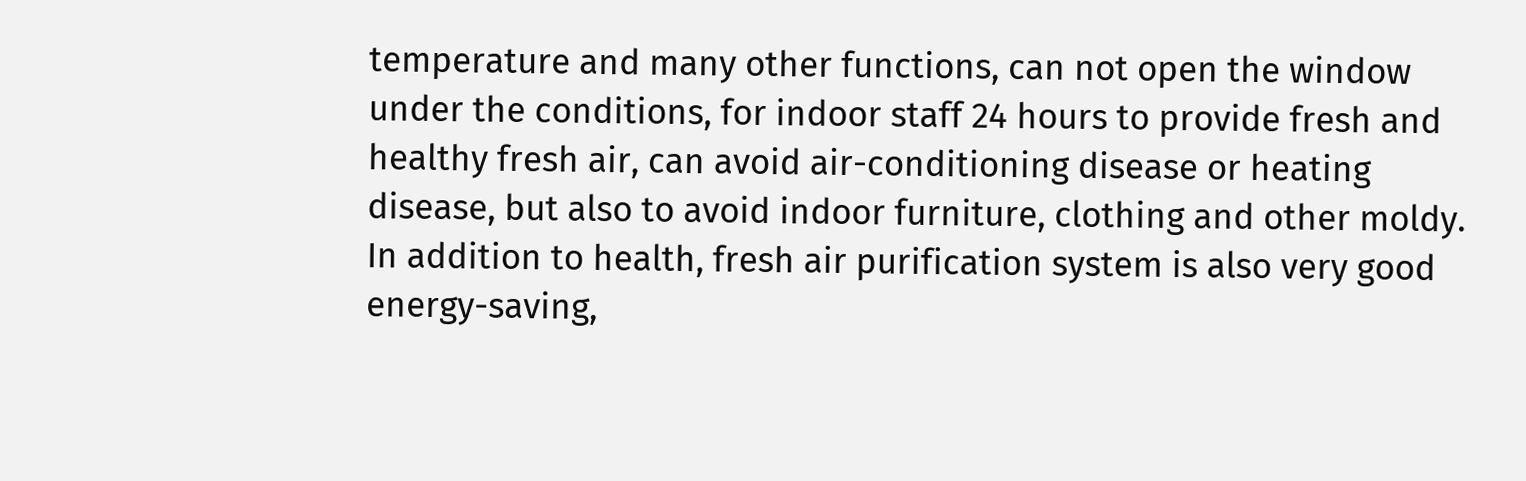temperature and many other functions, can not open the window under the conditions, for indoor staff 24 hours to provide fresh and healthy fresh air, can avoid air-conditioning disease or heating disease, but also to avoid indoor furniture, clothing and other moldy. In addition to health, fresh air purification system is also very good energy-saving,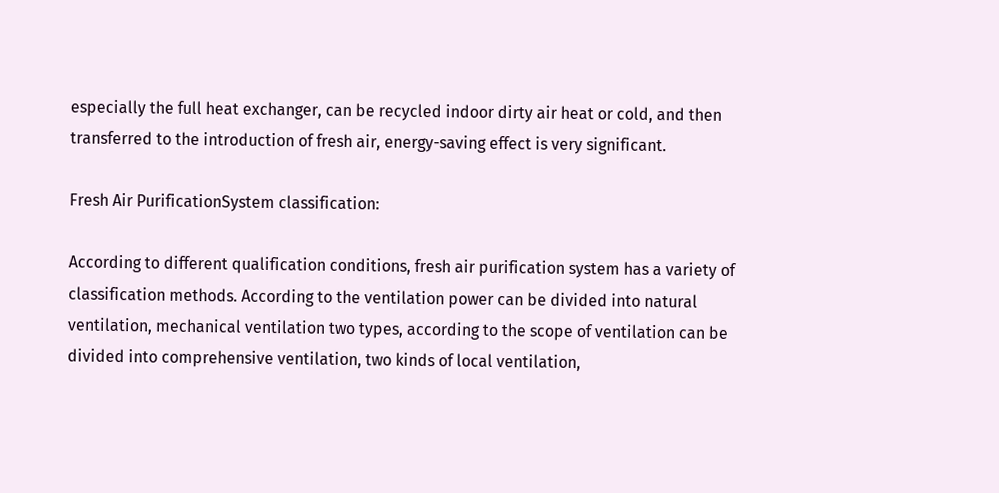especially the full heat exchanger, can be recycled indoor dirty air heat or cold, and then transferred to the introduction of fresh air, energy-saving effect is very significant.

Fresh Air PurificationSystem classification:

According to different qualification conditions, fresh air purification system has a variety of classification methods. According to the ventilation power can be divided into natural ventilation, mechanical ventilation two types, according to the scope of ventilation can be divided into comprehensive ventilation, two kinds of local ventilation,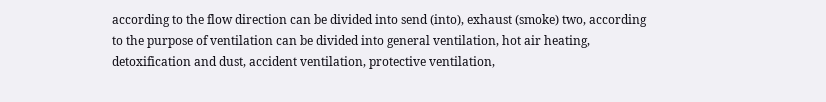according to the flow direction can be divided into send (into), exhaust (smoke) two, according to the purpose of ventilation can be divided into general ventilation, hot air heating, detoxification and dust, accident ventilation, protective ventilation,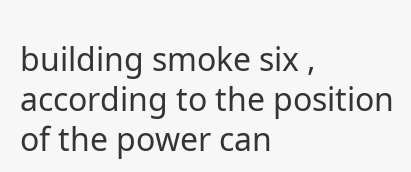building smoke six , according to the position of the power can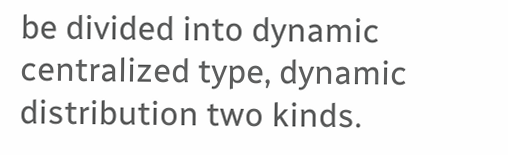be divided into dynamic centralized type, dynamic distribution two kinds.